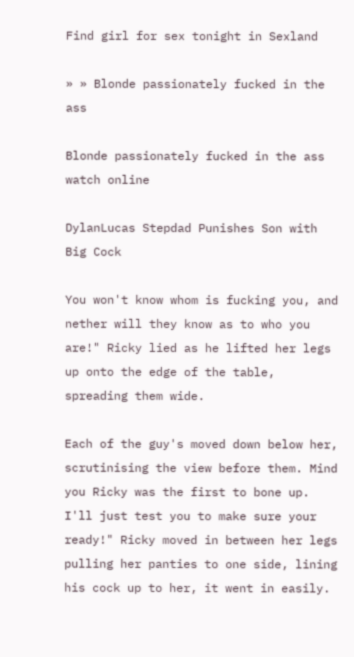Find girl for sex tonight in Sexland

» » Blonde passionately fucked in the ass

Blonde passionately fucked in the ass watch online

DylanLucas Stepdad Punishes Son with Big Cock

You won't know whom is fucking you, and nether will they know as to who you are!" Ricky lied as he lifted her legs up onto the edge of the table, spreading them wide.

Each of the guy's moved down below her, scrutinising the view before them. Mind you Ricky was the first to bone up. I'll just test you to make sure your ready!" Ricky moved in between her legs pulling her panties to one side, lining his cock up to her, it went in easily.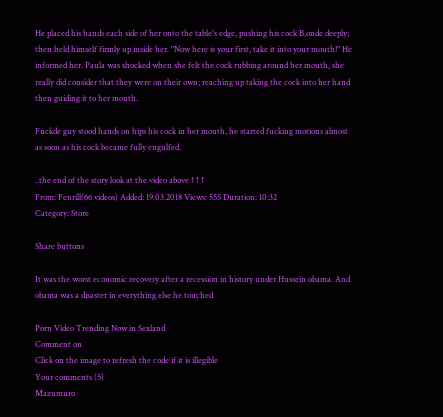He placed his hands each side of her onto the table's edge, pushing his cock B,onde deeply; then held himself firmly up inside her. "Now here is your first, take it into your mouth!" He informed her. Paula was shocked when she felt the cock rubbing around her mouth, she really did consider that they were on their own; reaching up taking the cock into her hand then guiding it to her mouth.

Fuckde guy stood hands on hips his cock in her mouth, he started fucking motions almost as soon as his cock became fully engulfed.

..the end of the story look at the video above ↑ ↑ ↑
From: Fenrill(66 videos) Added: 19.03.2018 Views: 555 Duration: 10:32
Category: Store

Share buttons

It was the worst economic recovery after a recession in history under Hussein obama. And obama was a disaster in everything else he touched

Porn Video Trending Now in Sexland
Comment on
Click on the image to refresh the code if it is illegible
Your comments (5)
Mazumuro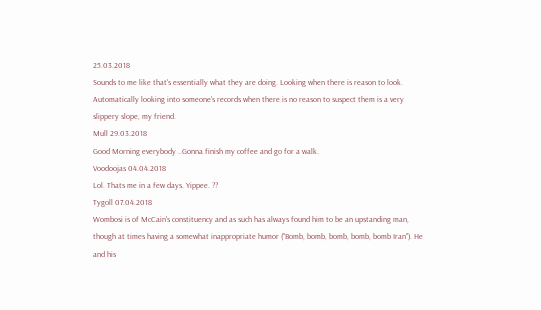25.03.2018
Sounds to me like that's essentially what they are doing. Looking when there is reason to look. Automatically looking into someone's records when there is no reason to suspect them is a very slippery slope, my friend.
Mull 29.03.2018
Good Morning everybody ..Gonna finish my coffee and go for a walk.
Voodoojas 04.04.2018
Lol. Thats me in a few days. Yippee. ??
Tygoll 07.04.2018
Wombosi is of McCain's constituency and as such has always found him to be an upstanding man, though at times having a somewhat inappropriate humor ("Bomb, bomb, bomb, bomb, bomb Iran"). He and his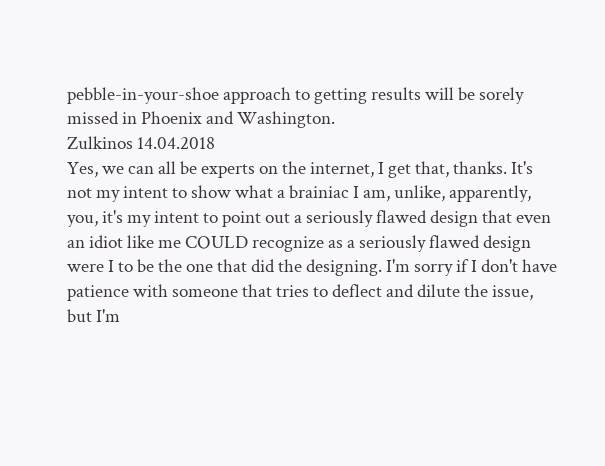pebble-in-your-shoe approach to getting results will be sorely missed in Phoenix and Washington.
Zulkinos 14.04.2018
Yes, we can all be experts on the internet, I get that, thanks. It's not my intent to show what a brainiac I am, unlike, apparently, you, it's my intent to point out a seriously flawed design that even an idiot like me COULD recognize as a seriously flawed design were I to be the one that did the designing. I'm sorry if I don't have patience with someone that tries to deflect and dilute the issue, but I'm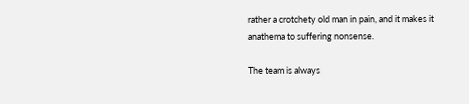rather a crotchety old man in pain, and it makes it anathema to suffering nonsense.

The team is always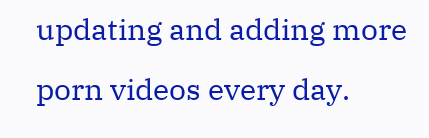updating and adding more porn videos every day.